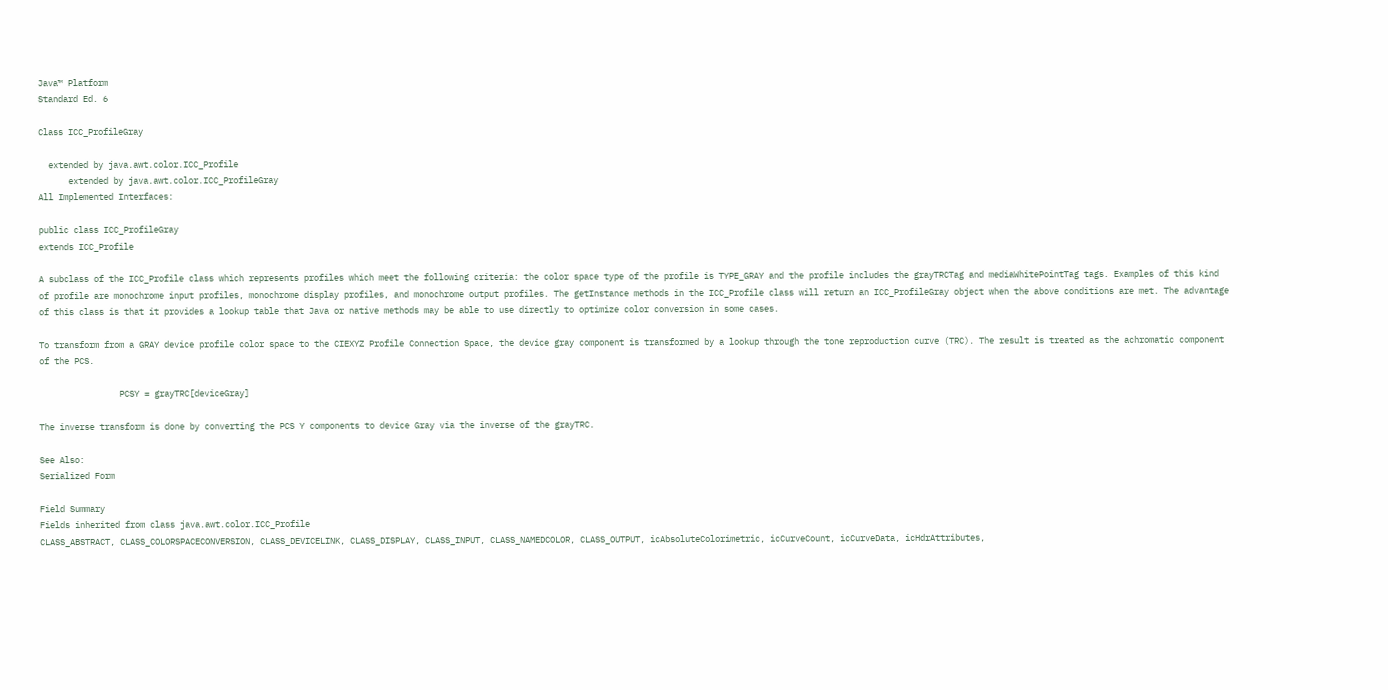Java™ Platform
Standard Ed. 6

Class ICC_ProfileGray

  extended by java.awt.color.ICC_Profile
      extended by java.awt.color.ICC_ProfileGray
All Implemented Interfaces:

public class ICC_ProfileGray
extends ICC_Profile

A subclass of the ICC_Profile class which represents profiles which meet the following criteria: the color space type of the profile is TYPE_GRAY and the profile includes the grayTRCTag and mediaWhitePointTag tags. Examples of this kind of profile are monochrome input profiles, monochrome display profiles, and monochrome output profiles. The getInstance methods in the ICC_Profile class will return an ICC_ProfileGray object when the above conditions are met. The advantage of this class is that it provides a lookup table that Java or native methods may be able to use directly to optimize color conversion in some cases.

To transform from a GRAY device profile color space to the CIEXYZ Profile Connection Space, the device gray component is transformed by a lookup through the tone reproduction curve (TRC). The result is treated as the achromatic component of the PCS.

                PCSY = grayTRC[deviceGray]

The inverse transform is done by converting the PCS Y components to device Gray via the inverse of the grayTRC.

See Also:
Serialized Form

Field Summary
Fields inherited from class java.awt.color.ICC_Profile
CLASS_ABSTRACT, CLASS_COLORSPACECONVERSION, CLASS_DEVICELINK, CLASS_DISPLAY, CLASS_INPUT, CLASS_NAMEDCOLOR, CLASS_OUTPUT, icAbsoluteColorimetric, icCurveCount, icCurveData, icHdrAttributes,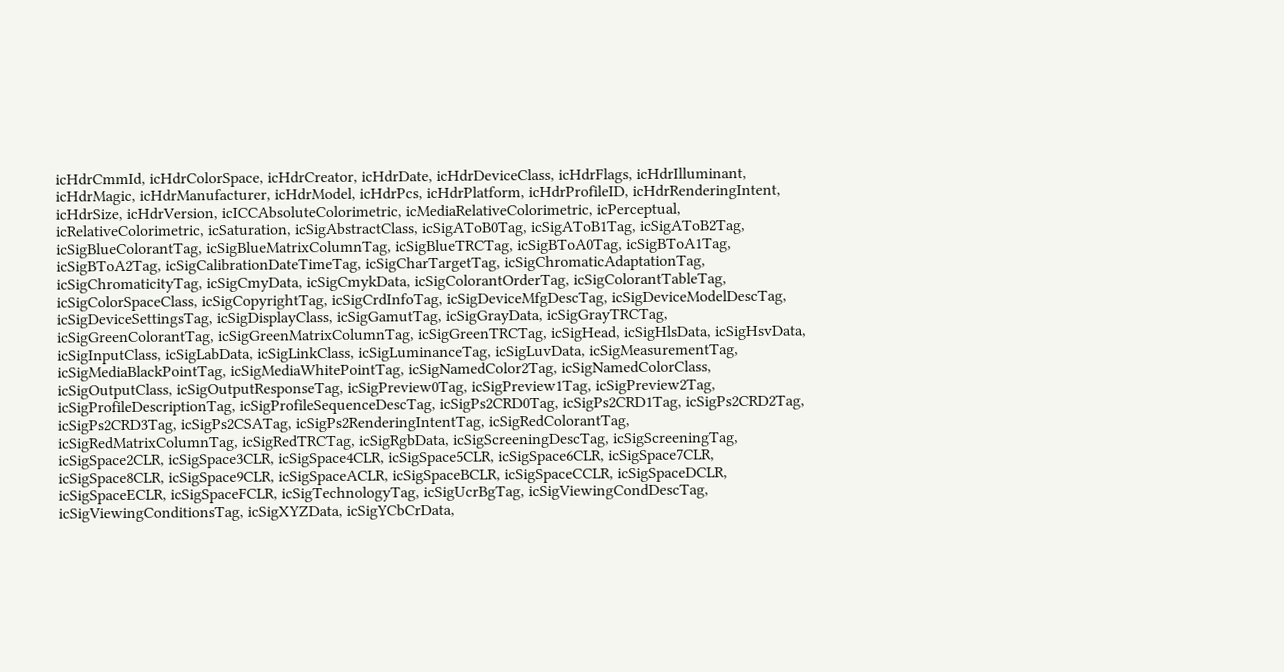icHdrCmmId, icHdrColorSpace, icHdrCreator, icHdrDate, icHdrDeviceClass, icHdrFlags, icHdrIlluminant, icHdrMagic, icHdrManufacturer, icHdrModel, icHdrPcs, icHdrPlatform, icHdrProfileID, icHdrRenderingIntent, icHdrSize, icHdrVersion, icICCAbsoluteColorimetric, icMediaRelativeColorimetric, icPerceptual, icRelativeColorimetric, icSaturation, icSigAbstractClass, icSigAToB0Tag, icSigAToB1Tag, icSigAToB2Tag, icSigBlueColorantTag, icSigBlueMatrixColumnTag, icSigBlueTRCTag, icSigBToA0Tag, icSigBToA1Tag, icSigBToA2Tag, icSigCalibrationDateTimeTag, icSigCharTargetTag, icSigChromaticAdaptationTag, icSigChromaticityTag, icSigCmyData, icSigCmykData, icSigColorantOrderTag, icSigColorantTableTag, icSigColorSpaceClass, icSigCopyrightTag, icSigCrdInfoTag, icSigDeviceMfgDescTag, icSigDeviceModelDescTag, icSigDeviceSettingsTag, icSigDisplayClass, icSigGamutTag, icSigGrayData, icSigGrayTRCTag, icSigGreenColorantTag, icSigGreenMatrixColumnTag, icSigGreenTRCTag, icSigHead, icSigHlsData, icSigHsvData, icSigInputClass, icSigLabData, icSigLinkClass, icSigLuminanceTag, icSigLuvData, icSigMeasurementTag, icSigMediaBlackPointTag, icSigMediaWhitePointTag, icSigNamedColor2Tag, icSigNamedColorClass, icSigOutputClass, icSigOutputResponseTag, icSigPreview0Tag, icSigPreview1Tag, icSigPreview2Tag, icSigProfileDescriptionTag, icSigProfileSequenceDescTag, icSigPs2CRD0Tag, icSigPs2CRD1Tag, icSigPs2CRD2Tag, icSigPs2CRD3Tag, icSigPs2CSATag, icSigPs2RenderingIntentTag, icSigRedColorantTag, icSigRedMatrixColumnTag, icSigRedTRCTag, icSigRgbData, icSigScreeningDescTag, icSigScreeningTag, icSigSpace2CLR, icSigSpace3CLR, icSigSpace4CLR, icSigSpace5CLR, icSigSpace6CLR, icSigSpace7CLR, icSigSpace8CLR, icSigSpace9CLR, icSigSpaceACLR, icSigSpaceBCLR, icSigSpaceCCLR, icSigSpaceDCLR, icSigSpaceECLR, icSigSpaceFCLR, icSigTechnologyTag, icSigUcrBgTag, icSigViewingCondDescTag, icSigViewingConditionsTag, icSigXYZData, icSigYCbCrData,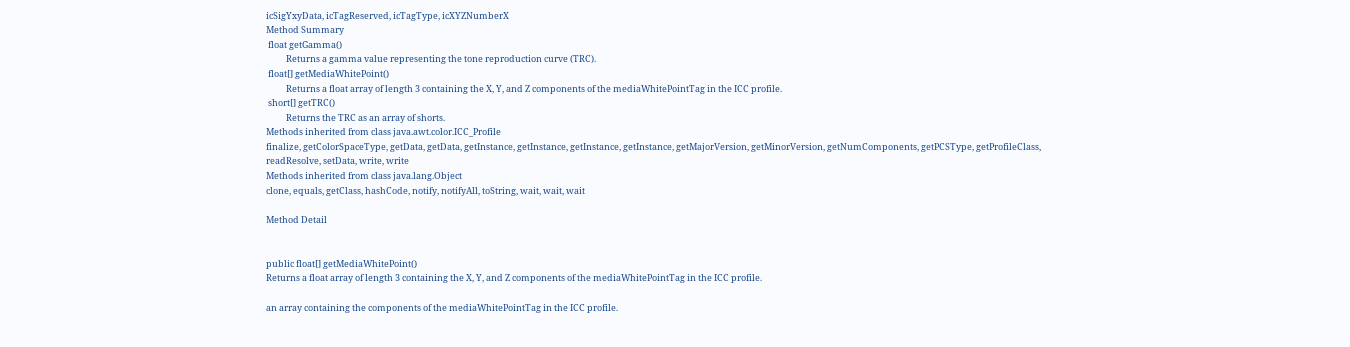icSigYxyData, icTagReserved, icTagType, icXYZNumberX
Method Summary
 float getGamma()
          Returns a gamma value representing the tone reproduction curve (TRC).
 float[] getMediaWhitePoint()
          Returns a float array of length 3 containing the X, Y, and Z components of the mediaWhitePointTag in the ICC profile.
 short[] getTRC()
          Returns the TRC as an array of shorts.
Methods inherited from class java.awt.color.ICC_Profile
finalize, getColorSpaceType, getData, getData, getInstance, getInstance, getInstance, getInstance, getMajorVersion, getMinorVersion, getNumComponents, getPCSType, getProfileClass, readResolve, setData, write, write
Methods inherited from class java.lang.Object
clone, equals, getClass, hashCode, notify, notifyAll, toString, wait, wait, wait

Method Detail


public float[] getMediaWhitePoint()
Returns a float array of length 3 containing the X, Y, and Z components of the mediaWhitePointTag in the ICC profile.

an array containing the components of the mediaWhitePointTag in the ICC profile.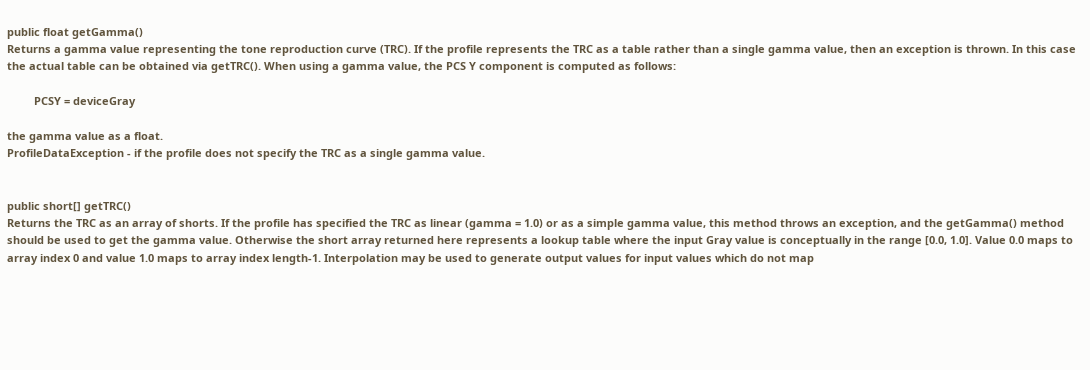public float getGamma()
Returns a gamma value representing the tone reproduction curve (TRC). If the profile represents the TRC as a table rather than a single gamma value, then an exception is thrown. In this case the actual table can be obtained via getTRC(). When using a gamma value, the PCS Y component is computed as follows:

         PCSY = deviceGray

the gamma value as a float.
ProfileDataException - if the profile does not specify the TRC as a single gamma value.


public short[] getTRC()
Returns the TRC as an array of shorts. If the profile has specified the TRC as linear (gamma = 1.0) or as a simple gamma value, this method throws an exception, and the getGamma() method should be used to get the gamma value. Otherwise the short array returned here represents a lookup table where the input Gray value is conceptually in the range [0.0, 1.0]. Value 0.0 maps to array index 0 and value 1.0 maps to array index length-1. Interpolation may be used to generate output values for input values which do not map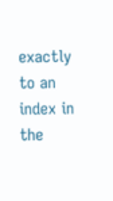exactly to an index in the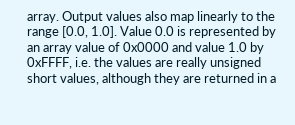array. Output values also map linearly to the range [0.0, 1.0]. Value 0.0 is represented by an array value of 0x0000 and value 1.0 by 0xFFFF, i.e. the values are really unsigned short values, although they are returned in a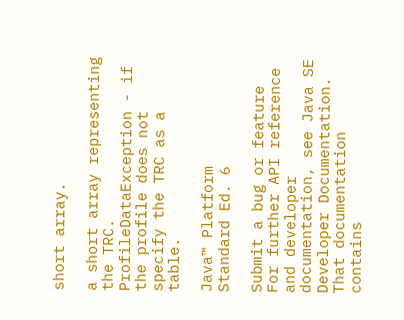short array.

a short array representing the TRC.
ProfileDataException - if the profile does not specify the TRC as a table.

Java™ Platform
Standard Ed. 6

Submit a bug or feature
For further API reference and developer documentation, see Java SE Developer Documentation. That documentation contains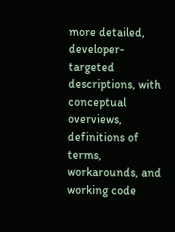more detailed, developer-targeted descriptions, with conceptual overviews, definitions of terms, workarounds, and working code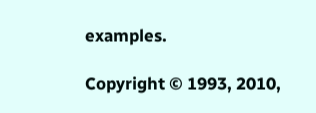examples.

Copyright © 1993, 2010,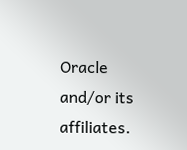Oracle and/or its affiliates.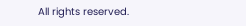All rights reserved.